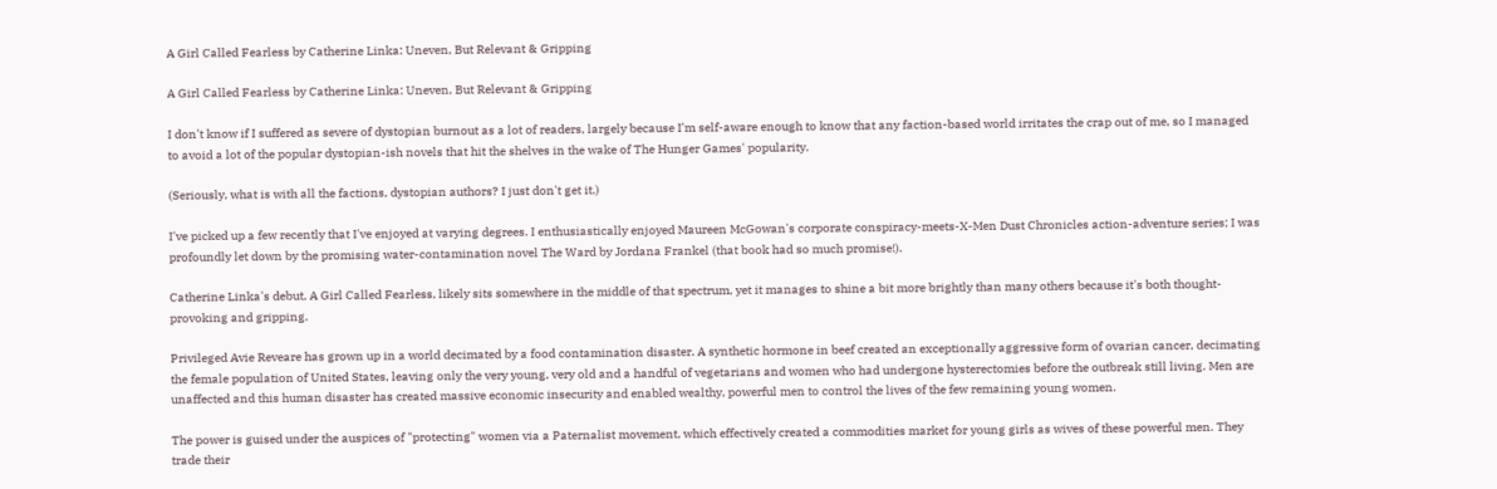A Girl Called Fearless by Catherine Linka: Uneven, But Relevant & Gripping

A Girl Called Fearless by Catherine Linka: Uneven, But Relevant & Gripping

I don't know if I suffered as severe of dystopian burnout as a lot of readers, largely because I'm self-aware enough to know that any faction-based world irritates the crap out of me, so I managed to avoid a lot of the popular dystopian-ish novels that hit the shelves in the wake of The Hunger Games' popularity.

(Seriously, what is with all the factions, dystopian authors? I just don't get it.)

I've picked up a few recently that I've enjoyed at varying degrees. I enthusiastically enjoyed Maureen McGowan's corporate conspiracy-meets-X-Men Dust Chronicles action-adventure series; I was profoundly let down by the promising water-contamination novel The Ward by Jordana Frankel (that book had so much promise!).

Catherine Linka's debut, A Girl Called Fearless, likely sits somewhere in the middle of that spectrum, yet it manages to shine a bit more brightly than many others because it's both thought-provoking and gripping.

Privileged Avie Reveare has grown up in a world decimated by a food contamination disaster. A synthetic hormone in beef created an exceptionally aggressive form of ovarian cancer, decimating the female population of United States, leaving only the very young, very old and a handful of vegetarians and women who had undergone hysterectomies before the outbreak still living. Men are unaffected and this human disaster has created massive economic insecurity and enabled wealthy, powerful men to control the lives of the few remaining young women.

The power is guised under the auspices of "protecting" women via a Paternalist movement, which effectively created a commodities market for young girls as wives of these powerful men. They trade their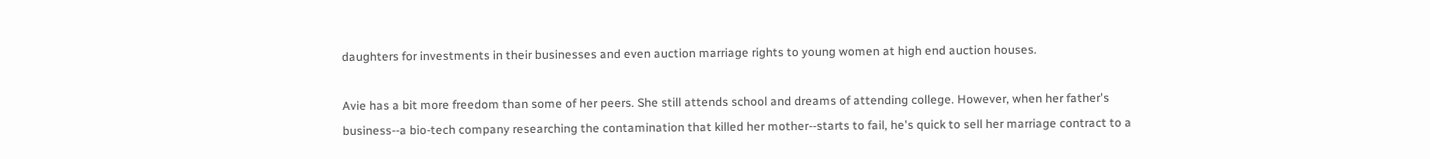daughters for investments in their businesses and even auction marriage rights to young women at high end auction houses.

Avie has a bit more freedom than some of her peers. She still attends school and dreams of attending college. However, when her father's business--a bio-tech company researching the contamination that killed her mother--starts to fail, he's quick to sell her marriage contract to a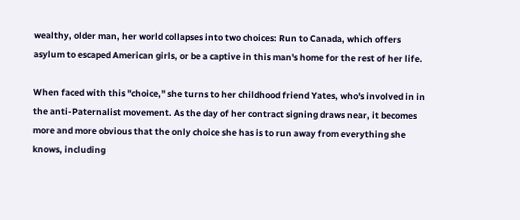wealthy, older man, her world collapses into two choices: Run to Canada, which offers asylum to escaped American girls, or be a captive in this man's home for the rest of her life.

When faced with this "choice," she turns to her childhood friend Yates, who's involved in in the anti-Paternalist movement. As the day of her contract signing draws near, it becomes more and more obvious that the only choice she has is to run away from everything she knows, including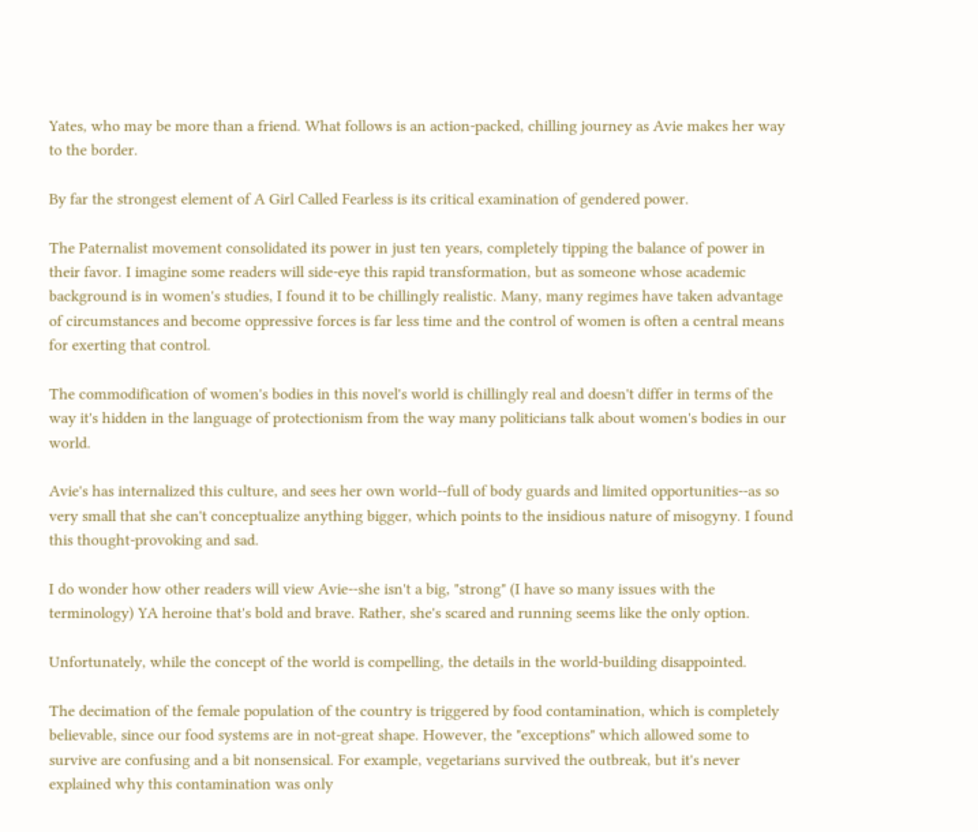Yates, who may be more than a friend. What follows is an action-packed, chilling journey as Avie makes her way to the border.

By far the strongest element of A Girl Called Fearless is its critical examination of gendered power.

The Paternalist movement consolidated its power in just ten years, completely tipping the balance of power in their favor. I imagine some readers will side-eye this rapid transformation, but as someone whose academic background is in women's studies, I found it to be chillingly realistic. Many, many regimes have taken advantage of circumstances and become oppressive forces is far less time and the control of women is often a central means for exerting that control.

The commodification of women's bodies in this novel's world is chillingly real and doesn't differ in terms of the way it's hidden in the language of protectionism from the way many politicians talk about women's bodies in our world.

Avie's has internalized this culture, and sees her own world--full of body guards and limited opportunities--as so very small that she can't conceptualize anything bigger, which points to the insidious nature of misogyny. I found this thought-provoking and sad.

I do wonder how other readers will view Avie--she isn't a big, "strong" (I have so many issues with the terminology) YA heroine that's bold and brave. Rather, she's scared and running seems like the only option.

Unfortunately, while the concept of the world is compelling, the details in the world-building disappointed.

The decimation of the female population of the country is triggered by food contamination, which is completely believable, since our food systems are in not-great shape. However, the "exceptions" which allowed some to survive are confusing and a bit nonsensical. For example, vegetarians survived the outbreak, but it's never explained why this contamination was only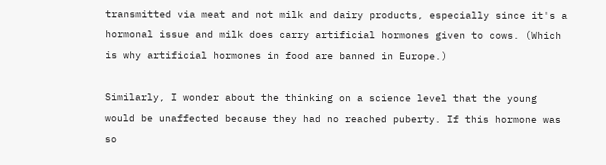transmitted via meat and not milk and dairy products, especially since it's a hormonal issue and milk does carry artificial hormones given to cows. (Which is why artificial hormones in food are banned in Europe.)

Similarly, I wonder about the thinking on a science level that the young would be unaffected because they had no reached puberty. If this hormone was so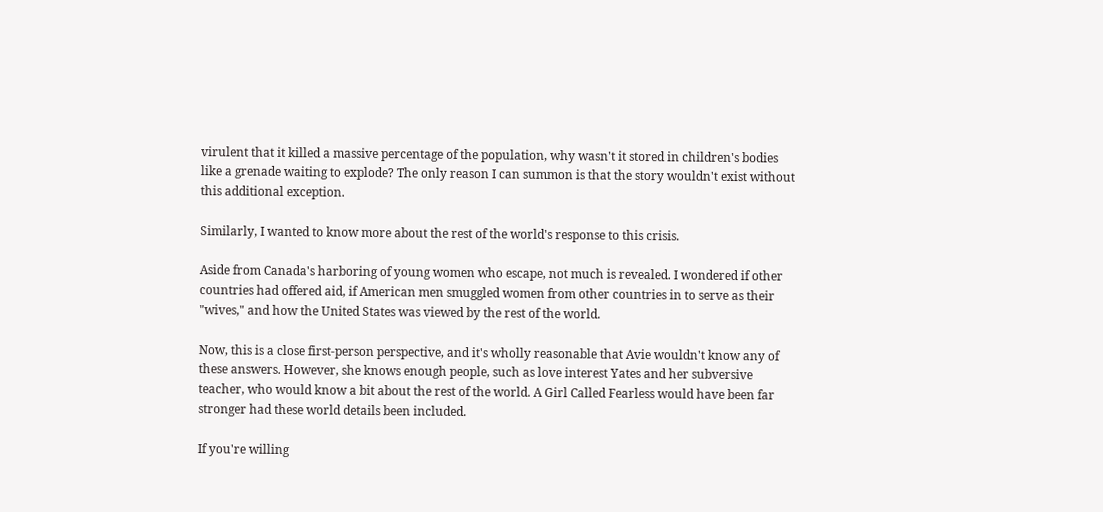virulent that it killed a massive percentage of the population, why wasn't it stored in children's bodies like a grenade waiting to explode? The only reason I can summon is that the story wouldn't exist without this additional exception.

Similarly, I wanted to know more about the rest of the world's response to this crisis.

Aside from Canada's harboring of young women who escape, not much is revealed. I wondered if other countries had offered aid, if American men smuggled women from other countries in to serve as their "wives," and how the United States was viewed by the rest of the world.

Now, this is a close first-person perspective, and it's wholly reasonable that Avie wouldn't know any of these answers. However, she knows enough people, such as love interest Yates and her subversive teacher, who would know a bit about the rest of the world. A Girl Called Fearless would have been far stronger had these world details been included.

If you're willing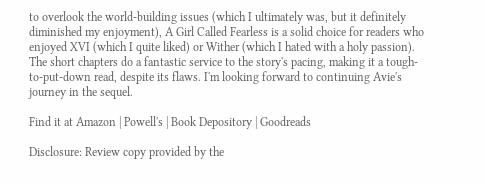to overlook the world-building issues (which I ultimately was, but it definitely diminished my enjoyment), A Girl Called Fearless is a solid choice for readers who enjoyed XVI (which I quite liked) or Wither (which I hated with a holy passion). The short chapters do a fantastic service to the story's pacing, making it a tough-to-put-down read, despite its flaws. I'm looking forward to continuing Avie's journey in the sequel.

Find it at Amazon | Powell's | Book Depository | Goodreads

Disclosure: Review copy provided by the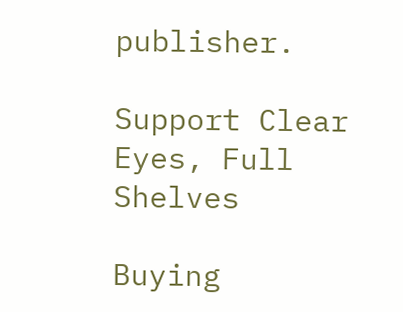publisher.

Support Clear Eyes, Full Shelves

Buying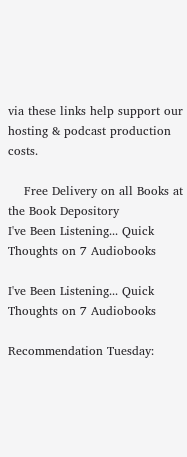via these links help support our hosting & podcast production costs.

    Free Delivery on all Books at the Book Depository
I've Been Listening... Quick Thoughts on 7 Audiobooks

I've Been Listening... Quick Thoughts on 7 Audiobooks

Recommendation Tuesday: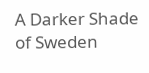A Darker Shade of Sweden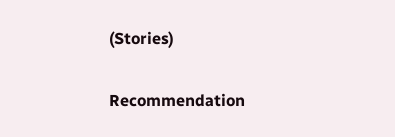(Stories)

Recommendation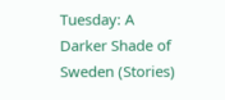Tuesday: A Darker Shade of Sweden (Stories)